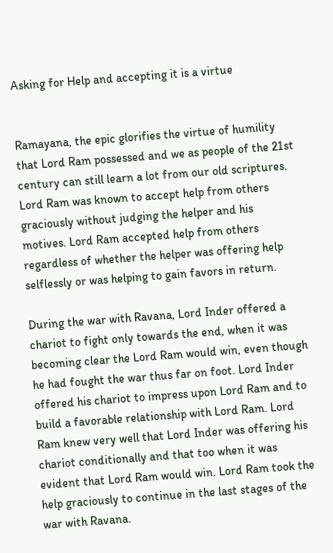Asking for Help and accepting it is a virtue


Ramayana, the epic glorifies the virtue of humility that Lord Ram possessed and we as people of the 21st century can still learn a lot from our old scriptures. Lord Ram was known to accept help from others graciously without judging the helper and his motives. Lord Ram accepted help from others regardless of whether the helper was offering help selflessly or was helping to gain favors in return.

During the war with Ravana, Lord Inder offered a chariot to fight only towards the end, when it was becoming clear the Lord Ram would win, even though he had fought the war thus far on foot. Lord Inder offered his chariot to impress upon Lord Ram and to build a favorable relationship with Lord Ram. Lord Ram knew very well that Lord Inder was offering his chariot conditionally and that too when it was evident that Lord Ram would win. Lord Ram took the help graciously to continue in the last stages of the war with Ravana.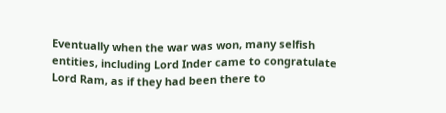Eventually when the war was won, many selfish entities, including Lord Inder came to congratulate Lord Ram, as if they had been there to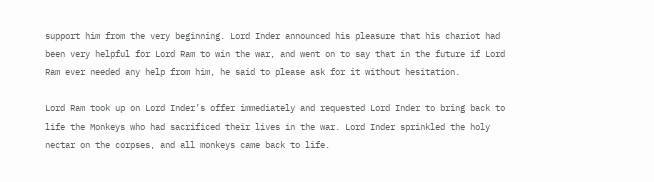support him from the very beginning. Lord Inder announced his pleasure that his chariot had been very helpful for Lord Ram to win the war, and went on to say that in the future if Lord Ram ever needed any help from him, he said to please ask for it without hesitation.

Lord Ram took up on Lord Inder’s offer immediately and requested Lord Inder to bring back to life the Monkeys who had sacrificed their lives in the war. Lord Inder sprinkled the holy nectar on the corpses, and all monkeys came back to life.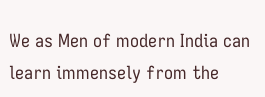We as Men of modern India can learn immensely from the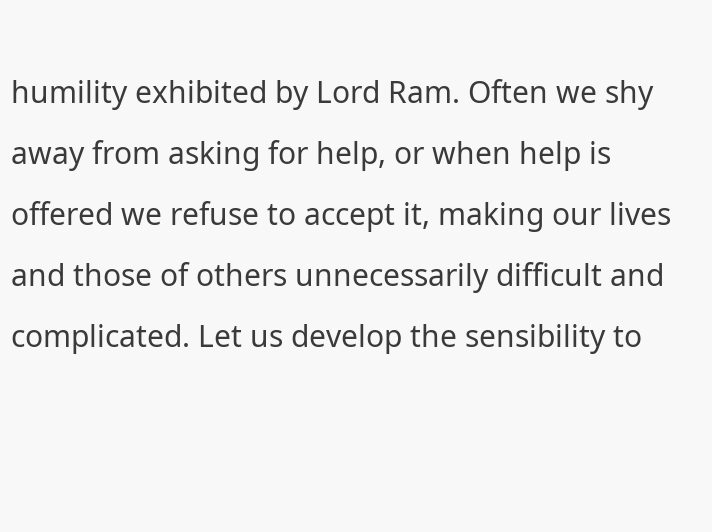humility exhibited by Lord Ram. Often we shy away from asking for help, or when help is offered we refuse to accept it, making our lives and those of others unnecessarily difficult and complicated. Let us develop the sensibility to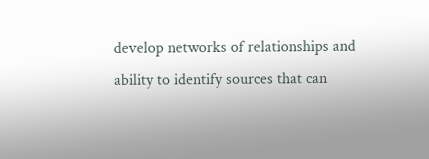develop networks of relationships and ability to identify sources that can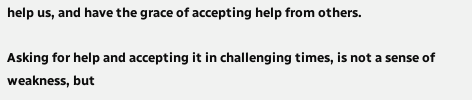help us, and have the grace of accepting help from others.

Asking for help and accepting it in challenging times, is not a sense of weakness, but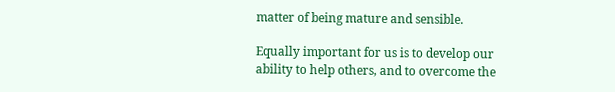matter of being mature and sensible.

Equally important for us is to develop our ability to help others, and to overcome the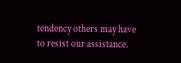tendency others may have to resist our assistance.